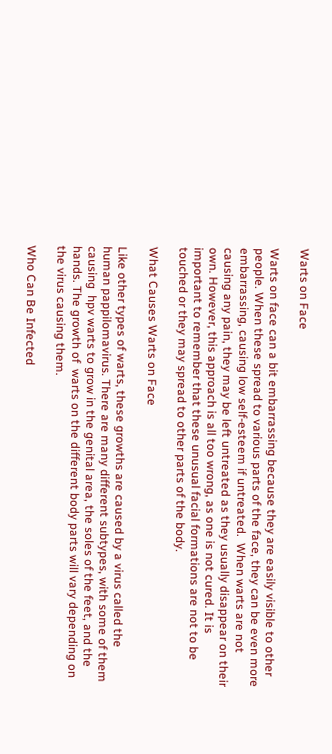Warts on Face

Warts on face can a bit embarrassing because they are easily visible to other people. When these spread to various parts of the face, they can be even more embarrassing, causing low self-esteem if untreated.  When warts are not causing any pain, they may be left untreated as they usually disappear on their own. However, this approach is all too wrong, as one is not cured. It is important to remember that these unusual facial formations are not to be touched or they may spread to other parts of the body.

What Causes Warts on Face

Like other types of warts, these growths are caused by a virus called the human pappilomavirus. There are many different subtypes, with some of them causing  hpv warts to grow in the genital area, the soles of the feet, and the hands. The growth of  warts on the different body parts will vary depending on the virus causing them.

Who Can Be Infected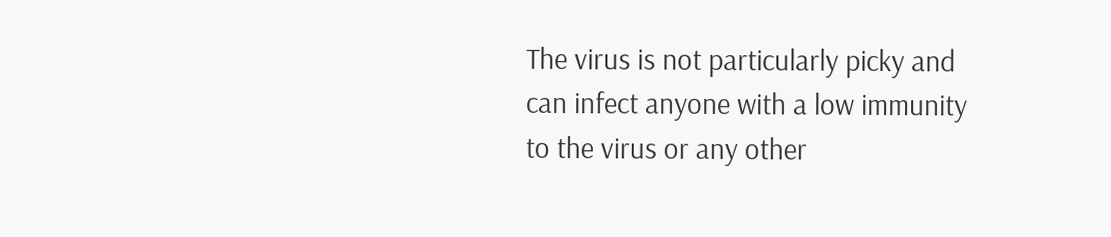The virus is not particularly picky and can infect anyone with a low immunity to the virus or any other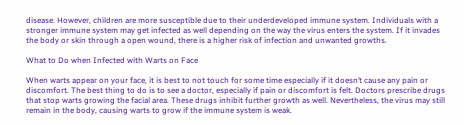disease. However, children are more susceptible due to their underdeveloped immune system. Individuals with a stronger immune system may get infected as well depending on the way the virus enters the system. If it invades the body or skin through a open wound, there is a higher risk of infection and unwanted growths.

What to Do when Infected with Warts on Face

When warts appear on your face, it is best to not touch for some time especially if it doesn’t cause any pain or discomfort. The best thing to do is to see a doctor, especially if pain or discomfort is felt. Doctors prescribe drugs that stop warts growing the facial area. These drugs inhibit further growth as well. Nevertheless, the virus may still remain in the body, causing warts to grow if the immune system is weak.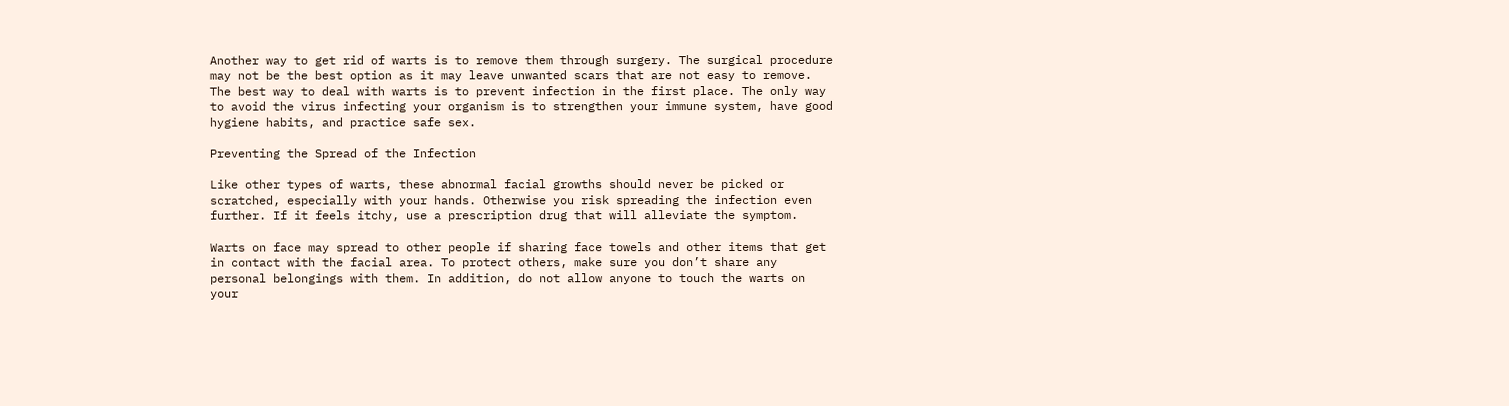Another way to get rid of warts is to remove them through surgery. The surgical procedure may not be the best option as it may leave unwanted scars that are not easy to remove. The best way to deal with warts is to prevent infection in the first place. The only way to avoid the virus infecting your organism is to strengthen your immune system, have good hygiene habits, and practice safe sex.

Preventing the Spread of the Infection

Like other types of warts, these abnormal facial growths should never be picked or scratched, especially with your hands. Otherwise you risk spreading the infection even further. If it feels itchy, use a prescription drug that will alleviate the symptom.

Warts on face may spread to other people if sharing face towels and other items that get in contact with the facial area. To protect others, make sure you don’t share any personal belongings with them. In addition, do not allow anyone to touch the warts on your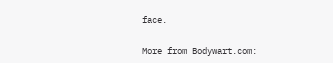face.

More from Bodywart.com: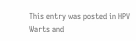This entry was posted in HPV Warts and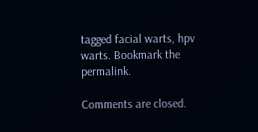tagged facial warts, hpv warts. Bookmark the permalink.

Comments are closed.